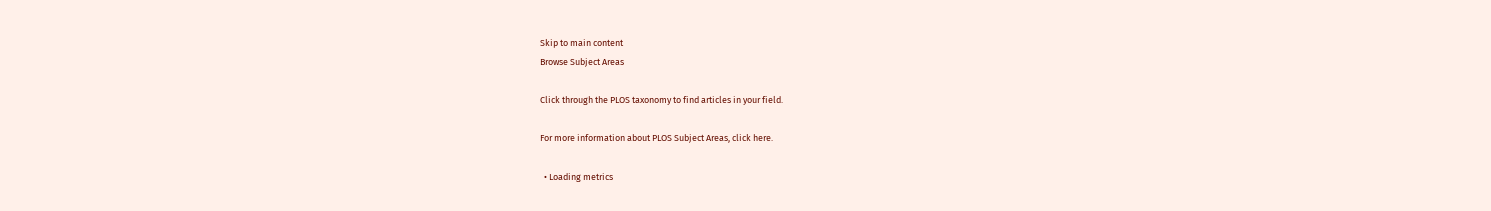Skip to main content
Browse Subject Areas

Click through the PLOS taxonomy to find articles in your field.

For more information about PLOS Subject Areas, click here.

  • Loading metrics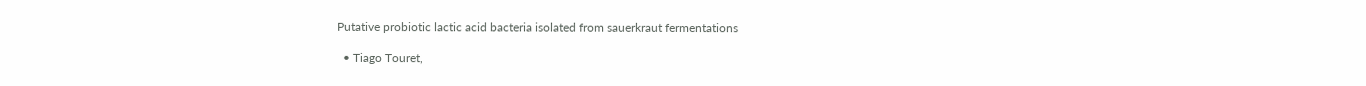Putative probiotic lactic acid bacteria isolated from sauerkraut fermentations

  • Tiago Touret,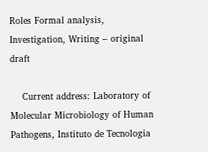Roles Formal analysis, Investigation, Writing – original draft

    Current address: Laboratory of Molecular Microbiology of Human Pathogens, Instituto de Tecnologia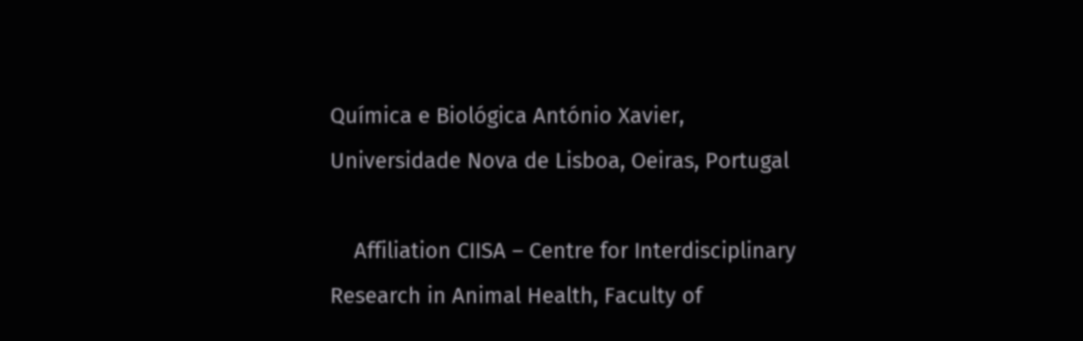Química e Biológica António Xavier, Universidade Nova de Lisboa, Oeiras, Portugal

    Affiliation CIISA – Centre for Interdisciplinary Research in Animal Health, Faculty of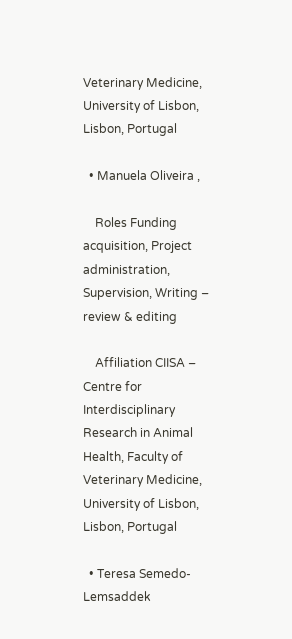Veterinary Medicine, University of Lisbon, Lisbon, Portugal

  • Manuela Oliveira ,

    Roles Funding acquisition, Project administration, Supervision, Writing – review & editing

    Affiliation CIISA – Centre for Interdisciplinary Research in Animal Health, Faculty of Veterinary Medicine, University of Lisbon, Lisbon, Portugal

  • Teresa Semedo-Lemsaddek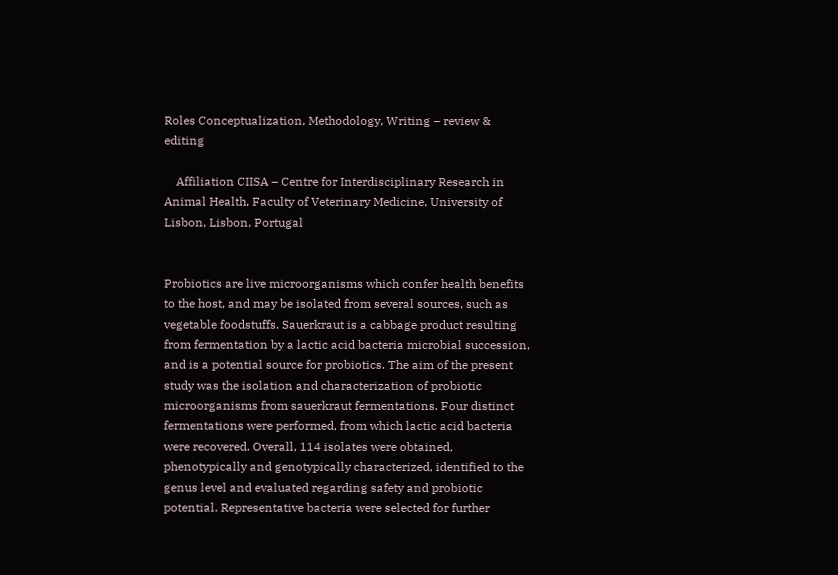Roles Conceptualization, Methodology, Writing – review & editing

    Affiliation CIISA – Centre for Interdisciplinary Research in Animal Health, Faculty of Veterinary Medicine, University of Lisbon, Lisbon, Portugal


Probiotics are live microorganisms which confer health benefits to the host, and may be isolated from several sources, such as vegetable foodstuffs. Sauerkraut is a cabbage product resulting from fermentation by a lactic acid bacteria microbial succession, and is a potential source for probiotics. The aim of the present study was the isolation and characterization of probiotic microorganisms from sauerkraut fermentations. Four distinct fermentations were performed, from which lactic acid bacteria were recovered. Overall, 114 isolates were obtained, phenotypically and genotypically characterized, identified to the genus level and evaluated regarding safety and probiotic potential. Representative bacteria were selected for further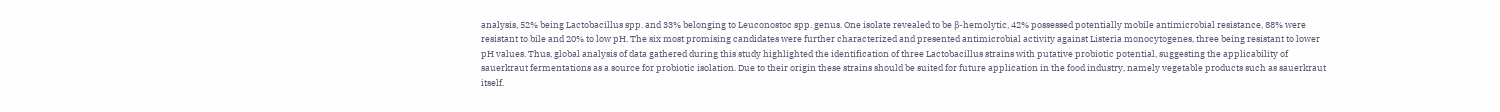analysis, 52% being Lactobacillus spp. and 33% belonging to Leuconostoc spp. genus. One isolate revealed to be β-hemolytic, 42% possessed potentially mobile antimicrobial resistance, 88% were resistant to bile and 20% to low pH. The six most promising candidates were further characterized and presented antimicrobial activity against Listeria monocytogenes, three being resistant to lower pH values. Thus, global analysis of data gathered during this study highlighted the identification of three Lactobacillus strains with putative probiotic potential, suggesting the applicability of sauerkraut fermentations as a source for probiotic isolation. Due to their origin these strains should be suited for future application in the food industry, namely vegetable products such as sauerkraut itself.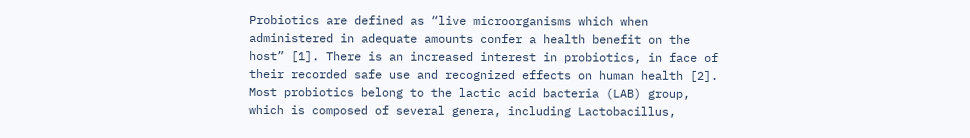Probiotics are defined as “live microorganisms which when administered in adequate amounts confer a health benefit on the host” [1]. There is an increased interest in probiotics, in face of their recorded safe use and recognized effects on human health [2]. Most probiotics belong to the lactic acid bacteria (LAB) group, which is composed of several genera, including Lactobacillus,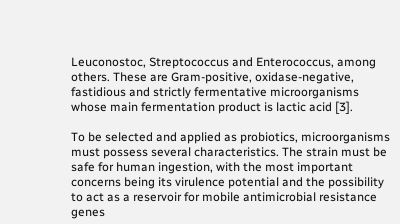Leuconostoc, Streptococcus and Enterococcus, among others. These are Gram-positive, oxidase-negative, fastidious and strictly fermentative microorganisms whose main fermentation product is lactic acid [3].

To be selected and applied as probiotics, microorganisms must possess several characteristics. The strain must be safe for human ingestion, with the most important concerns being its virulence potential and the possibility to act as a reservoir for mobile antimicrobial resistance genes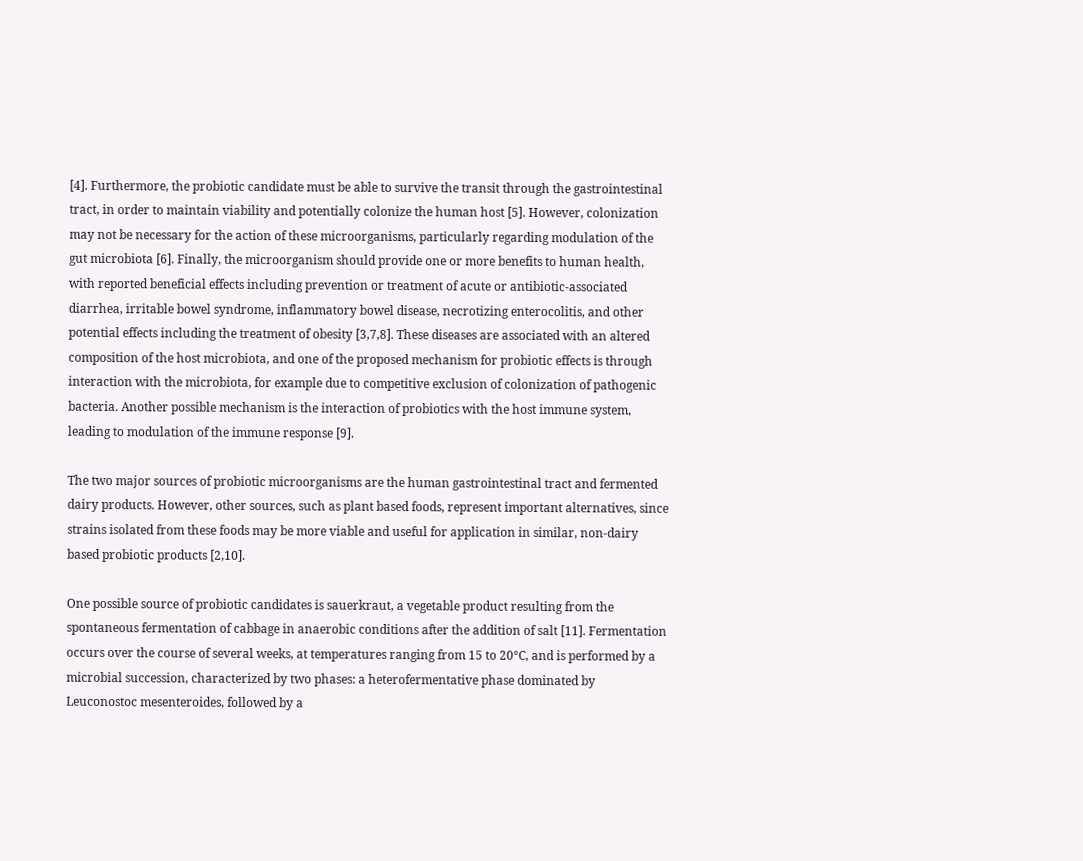[4]. Furthermore, the probiotic candidate must be able to survive the transit through the gastrointestinal tract, in order to maintain viability and potentially colonize the human host [5]. However, colonization may not be necessary for the action of these microorganisms, particularly regarding modulation of the gut microbiota [6]. Finally, the microorganism should provide one or more benefits to human health, with reported beneficial effects including prevention or treatment of acute or antibiotic-associated diarrhea, irritable bowel syndrome, inflammatory bowel disease, necrotizing enterocolitis, and other potential effects including the treatment of obesity [3,7,8]. These diseases are associated with an altered composition of the host microbiota, and one of the proposed mechanism for probiotic effects is through interaction with the microbiota, for example due to competitive exclusion of colonization of pathogenic bacteria. Another possible mechanism is the interaction of probiotics with the host immune system, leading to modulation of the immune response [9].

The two major sources of probiotic microorganisms are the human gastrointestinal tract and fermented dairy products. However, other sources, such as plant based foods, represent important alternatives, since strains isolated from these foods may be more viable and useful for application in similar, non-dairy based probiotic products [2,10].

One possible source of probiotic candidates is sauerkraut, a vegetable product resulting from the spontaneous fermentation of cabbage in anaerobic conditions after the addition of salt [11]. Fermentation occurs over the course of several weeks, at temperatures ranging from 15 to 20°C, and is performed by a microbial succession, characterized by two phases: a heterofermentative phase dominated by Leuconostoc mesenteroides, followed by a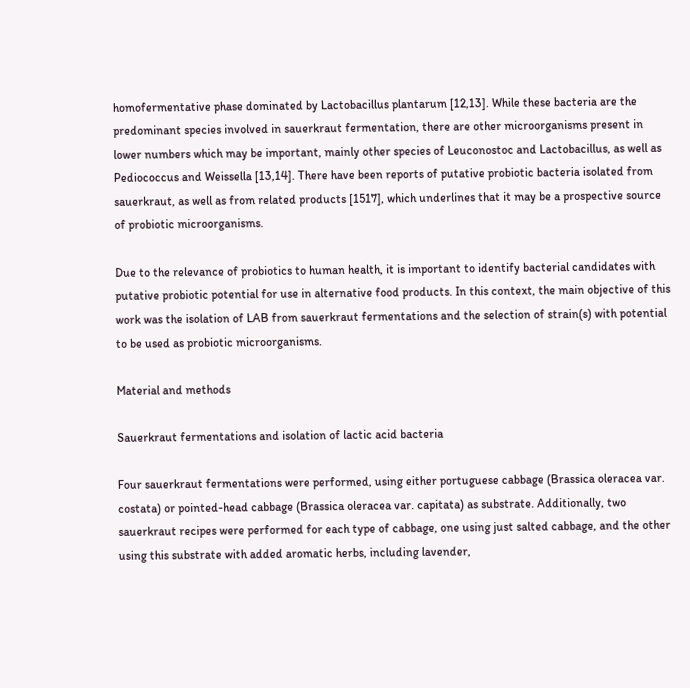homofermentative phase dominated by Lactobacillus plantarum [12,13]. While these bacteria are the predominant species involved in sauerkraut fermentation, there are other microorganisms present in lower numbers which may be important, mainly other species of Leuconostoc and Lactobacillus, as well as Pediococcus and Weissella [13,14]. There have been reports of putative probiotic bacteria isolated from sauerkraut, as well as from related products [1517], which underlines that it may be a prospective source of probiotic microorganisms.

Due to the relevance of probiotics to human health, it is important to identify bacterial candidates with putative probiotic potential for use in alternative food products. In this context, the main objective of this work was the isolation of LAB from sauerkraut fermentations and the selection of strain(s) with potential to be used as probiotic microorganisms.

Material and methods

Sauerkraut fermentations and isolation of lactic acid bacteria

Four sauerkraut fermentations were performed, using either portuguese cabbage (Brassica oleracea var. costata) or pointed-head cabbage (Brassica oleracea var. capitata) as substrate. Additionally, two sauerkraut recipes were performed for each type of cabbage, one using just salted cabbage, and the other using this substrate with added aromatic herbs, including lavender,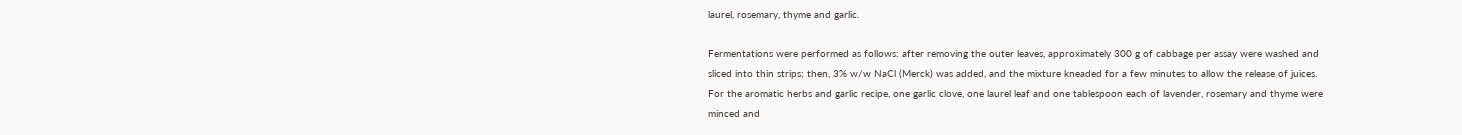laurel, rosemary, thyme and garlic.

Fermentations were performed as follows: after removing the outer leaves, approximately 300 g of cabbage per assay were washed and sliced into thin strips; then, 3% w/w NaCl (Merck) was added, and the mixture kneaded for a few minutes to allow the release of juices. For the aromatic herbs and garlic recipe, one garlic clove, one laurel leaf and one tablespoon each of lavender, rosemary and thyme were minced and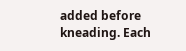added before kneading. Each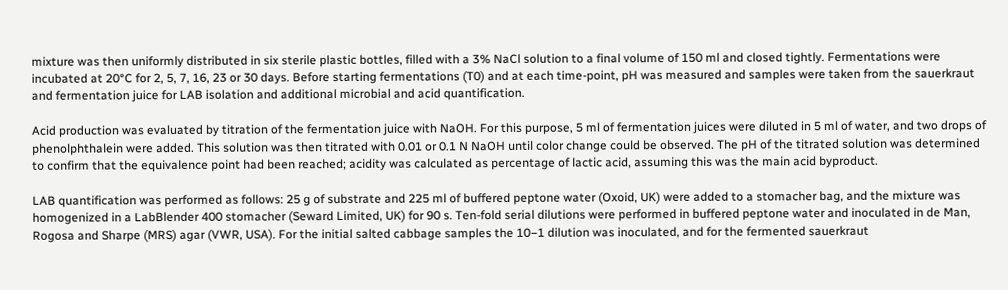mixture was then uniformly distributed in six sterile plastic bottles, filled with a 3% NaCl solution to a final volume of 150 ml and closed tightly. Fermentations were incubated at 20°C for 2, 5, 7, 16, 23 or 30 days. Before starting fermentations (T0) and at each time-point, pH was measured and samples were taken from the sauerkraut and fermentation juice for LAB isolation and additional microbial and acid quantification.

Acid production was evaluated by titration of the fermentation juice with NaOH. For this purpose, 5 ml of fermentation juices were diluted in 5 ml of water, and two drops of phenolphthalein were added. This solution was then titrated with 0.01 or 0.1 N NaOH until color change could be observed. The pH of the titrated solution was determined to confirm that the equivalence point had been reached; acidity was calculated as percentage of lactic acid, assuming this was the main acid byproduct.

LAB quantification was performed as follows: 25 g of substrate and 225 ml of buffered peptone water (Oxoid, UK) were added to a stomacher bag, and the mixture was homogenized in a LabBlender 400 stomacher (Seward Limited, UK) for 90 s. Ten-fold serial dilutions were performed in buffered peptone water and inoculated in de Man, Rogosa and Sharpe (MRS) agar (VWR, USA). For the initial salted cabbage samples the 10−1 dilution was inoculated, and for the fermented sauerkraut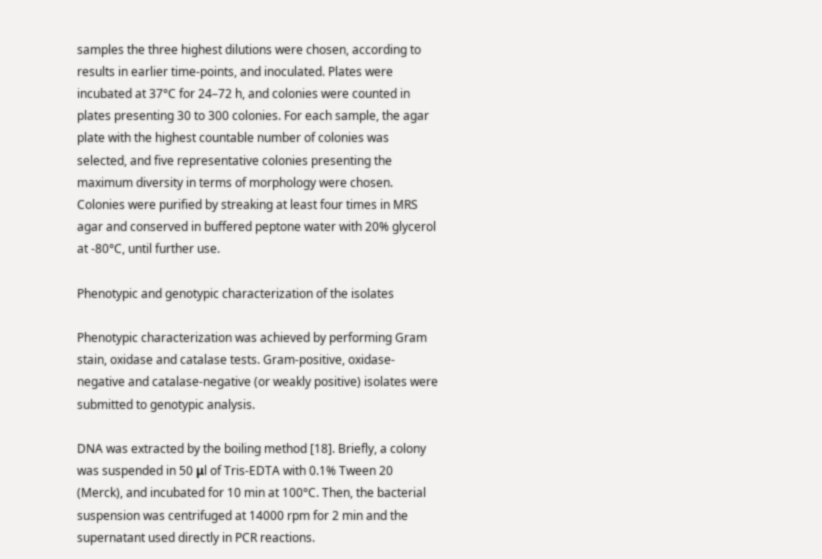samples the three highest dilutions were chosen, according to results in earlier time-points, and inoculated. Plates were incubated at 37°C for 24–72 h, and colonies were counted in plates presenting 30 to 300 colonies. For each sample, the agar plate with the highest countable number of colonies was selected, and five representative colonies presenting the maximum diversity in terms of morphology were chosen. Colonies were purified by streaking at least four times in MRS agar and conserved in buffered peptone water with 20% glycerol at -80°C, until further use.

Phenotypic and genotypic characterization of the isolates

Phenotypic characterization was achieved by performing Gram stain, oxidase and catalase tests. Gram-positive, oxidase-negative and catalase-negative (or weakly positive) isolates were submitted to genotypic analysis.

DNA was extracted by the boiling method [18]. Briefly, a colony was suspended in 50 μl of Tris-EDTA with 0.1% Tween 20 (Merck), and incubated for 10 min at 100°C. Then, the bacterial suspension was centrifuged at 14000 rpm for 2 min and the supernatant used directly in PCR reactions.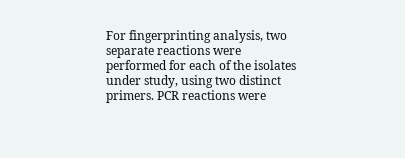For fingerprinting analysis, two separate reactions were performed for each of the isolates under study, using two distinct primers. PCR reactions were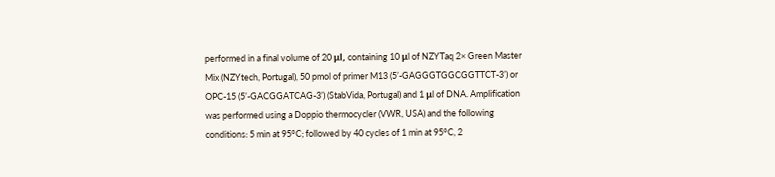performed in a final volume of 20 μl, containing 10 μl of NZYTaq 2× Green Master Mix (NZYtech, Portugal), 50 pmol of primer M13 (5’-GAGGGTGGCGGTTCT-3’) or OPC-15 (5’-GACGGATCAG-3’) (StabVida, Portugal) and 1 μl of DNA. Amplification was performed using a Doppio thermocycler (VWR, USA) and the following conditions: 5 min at 95°C; followed by 40 cycles of 1 min at 95°C, 2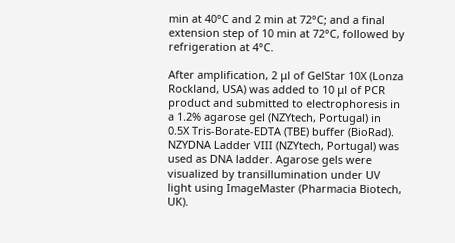min at 40°C and 2 min at 72°C; and a final extension step of 10 min at 72°C, followed by refrigeration at 4°C.

After amplification, 2 μl of GelStar 10X (Lonza Rockland, USA) was added to 10 μl of PCR product and submitted to electrophoresis in a 1.2% agarose gel (NZYtech, Portugal) in 0.5X Tris-Borate-EDTA (TBE) buffer (BioRad). NZYDNA Ladder VIII (NZYtech, Portugal) was used as DNA ladder. Agarose gels were visualized by transillumination under UV light using ImageMaster (Pharmacia Biotech, UK).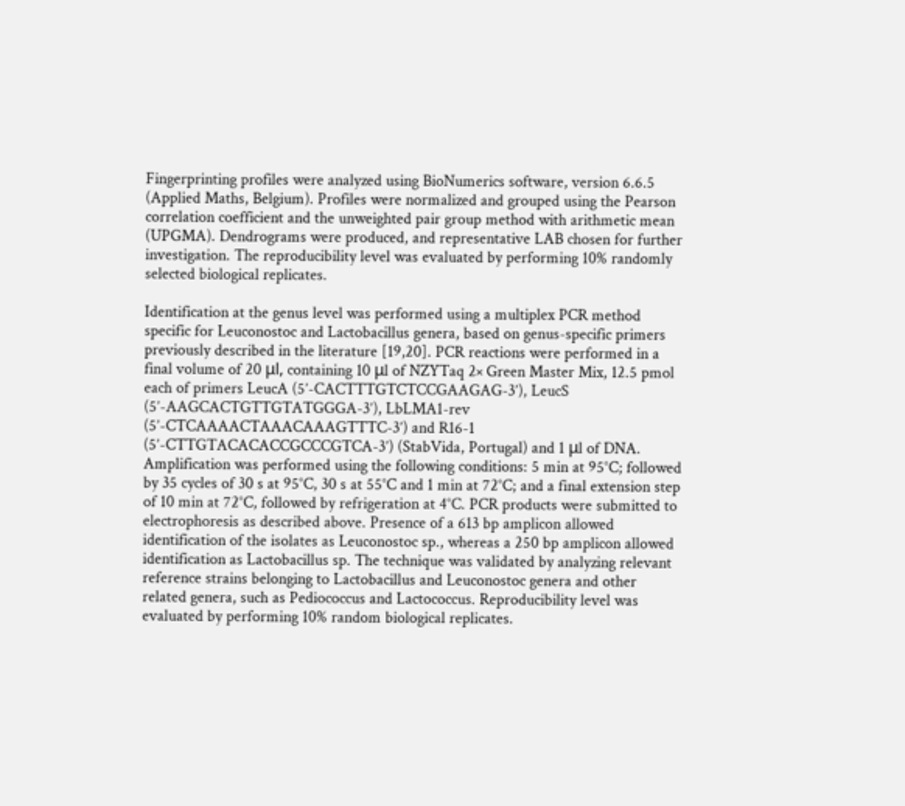Fingerprinting profiles were analyzed using BioNumerics software, version 6.6.5 (Applied Maths, Belgium). Profiles were normalized and grouped using the Pearson correlation coefficient and the unweighted pair group method with arithmetic mean (UPGMA). Dendrograms were produced, and representative LAB chosen for further investigation. The reproducibility level was evaluated by performing 10% randomly selected biological replicates.

Identification at the genus level was performed using a multiplex PCR method specific for Leuconostoc and Lactobacillus genera, based on genus-specific primers previously described in the literature [19,20]. PCR reactions were performed in a final volume of 20 μl, containing 10 μl of NZYTaq 2× Green Master Mix, 12.5 pmol each of primers LeucA (5’-CACTTTGTCTCCGAAGAG-3’), LeucS (5’-AAGCACTGTTGTATGGGA-3’), LbLMA1-rev (5’-CTCAAAACTAAACAAAGTTTC-3’) and R16-1 (5’-CTTGTACACACCGCCCGTCA-3’) (StabVida, Portugal) and 1 μl of DNA. Amplification was performed using the following conditions: 5 min at 95°C; followed by 35 cycles of 30 s at 95°C, 30 s at 55°C and 1 min at 72°C; and a final extension step of 10 min at 72°C, followed by refrigeration at 4°C. PCR products were submitted to electrophoresis as described above. Presence of a 613 bp amplicon allowed identification of the isolates as Leuconostoc sp., whereas a 250 bp amplicon allowed identification as Lactobacillus sp. The technique was validated by analyzing relevant reference strains belonging to Lactobacillus and Leuconostoc genera and other related genera, such as Pediococcus and Lactococcus. Reproducibility level was evaluated by performing 10% random biological replicates.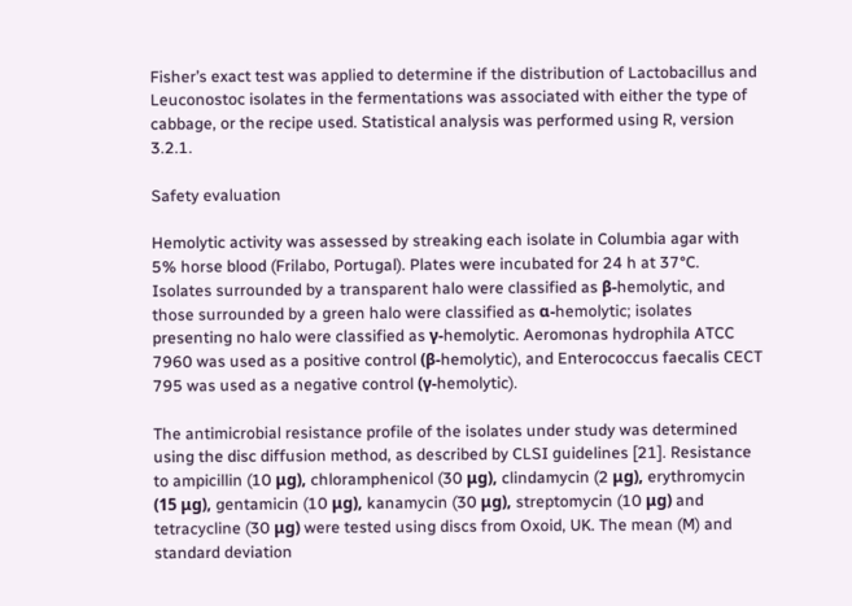Fisher’s exact test was applied to determine if the distribution of Lactobacillus and Leuconostoc isolates in the fermentations was associated with either the type of cabbage, or the recipe used. Statistical analysis was performed using R, version 3.2.1.

Safety evaluation

Hemolytic activity was assessed by streaking each isolate in Columbia agar with 5% horse blood (Frilabo, Portugal). Plates were incubated for 24 h at 37°C. Isolates surrounded by a transparent halo were classified as β-hemolytic, and those surrounded by a green halo were classified as α-hemolytic; isolates presenting no halo were classified as γ-hemolytic. Aeromonas hydrophila ATCC 7960 was used as a positive control (β-hemolytic), and Enterococcus faecalis CECT 795 was used as a negative control (γ-hemolytic).

The antimicrobial resistance profile of the isolates under study was determined using the disc diffusion method, as described by CLSI guidelines [21]. Resistance to ampicillin (10 μg), chloramphenicol (30 μg), clindamycin (2 μg), erythromycin (15 μg), gentamicin (10 μg), kanamycin (30 μg), streptomycin (10 μg) and tetracycline (30 μg) were tested using discs from Oxoid, UK. The mean (M) and standard deviation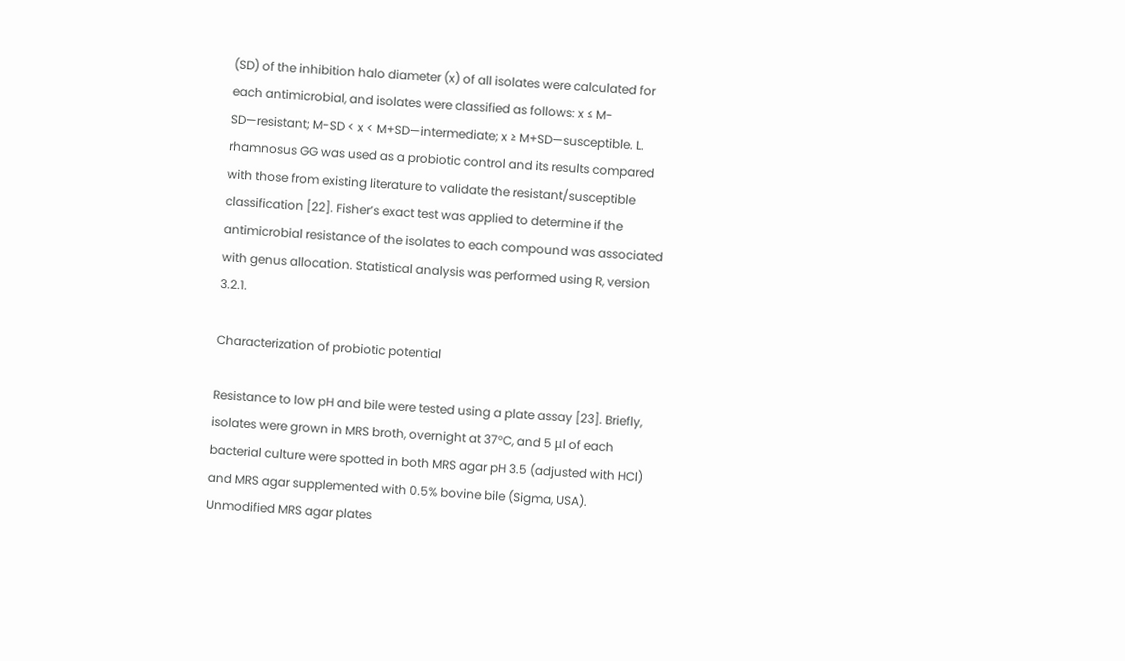(SD) of the inhibition halo diameter (x) of all isolates were calculated for each antimicrobial, and isolates were classified as follows: x ≤ M-SD—resistant; M-SD < x < M+SD—intermediate; x ≥ M+SD—susceptible. L. rhamnosus GG was used as a probiotic control and its results compared with those from existing literature to validate the resistant/susceptible classification [22]. Fisher’s exact test was applied to determine if the antimicrobial resistance of the isolates to each compound was associated with genus allocation. Statistical analysis was performed using R, version 3.2.1.

Characterization of probiotic potential

Resistance to low pH and bile were tested using a plate assay [23]. Briefly, isolates were grown in MRS broth, overnight at 37°C, and 5 μl of each bacterial culture were spotted in both MRS agar pH 3.5 (adjusted with HCl) and MRS agar supplemented with 0.5% bovine bile (Sigma, USA). Unmodified MRS agar plates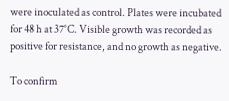were inoculated as control. Plates were incubated for 48 h at 37°C. Visible growth was recorded as positive for resistance, and no growth as negative.

To confirm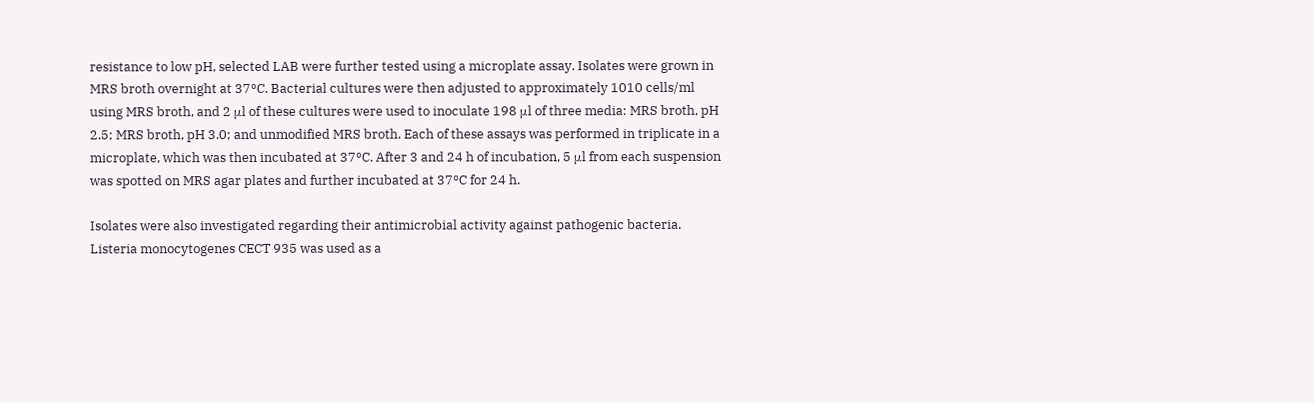resistance to low pH, selected LAB were further tested using a microplate assay. Isolates were grown in MRS broth overnight at 37°C. Bacterial cultures were then adjusted to approximately 1010 cells/ml using MRS broth, and 2 μl of these cultures were used to inoculate 198 μl of three media: MRS broth, pH 2.5; MRS broth, pH 3.0; and unmodified MRS broth. Each of these assays was performed in triplicate in a microplate, which was then incubated at 37°C. After 3 and 24 h of incubation, 5 μl from each suspension was spotted on MRS agar plates and further incubated at 37°C for 24 h.

Isolates were also investigated regarding their antimicrobial activity against pathogenic bacteria. Listeria monocytogenes CECT 935 was used as a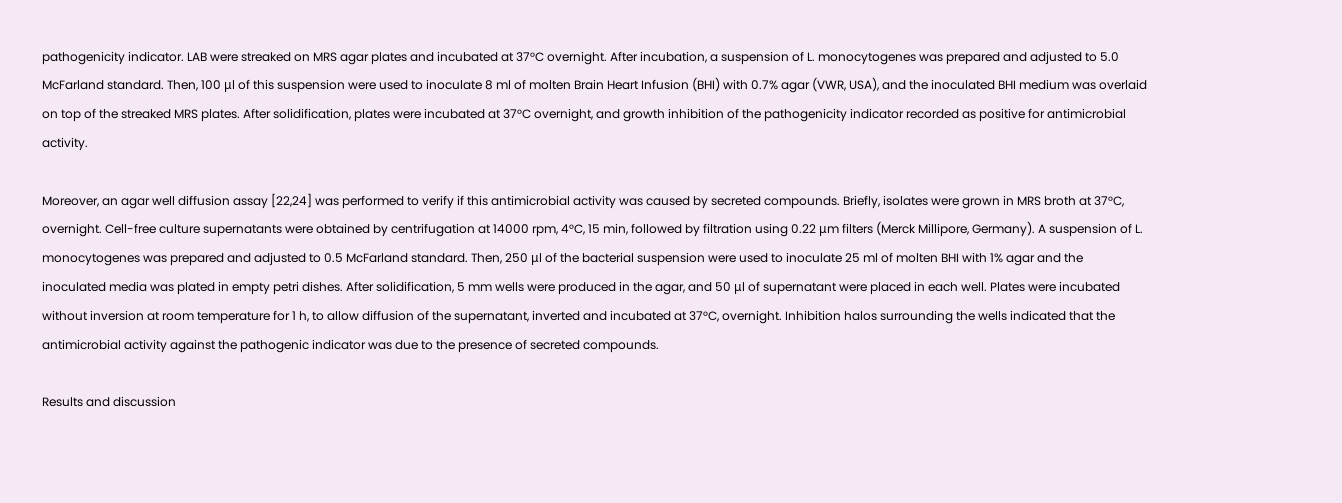pathogenicity indicator. LAB were streaked on MRS agar plates and incubated at 37°C overnight. After incubation, a suspension of L. monocytogenes was prepared and adjusted to 5.0 McFarland standard. Then, 100 μl of this suspension were used to inoculate 8 ml of molten Brain Heart Infusion (BHI) with 0.7% agar (VWR, USA), and the inoculated BHI medium was overlaid on top of the streaked MRS plates. After solidification, plates were incubated at 37°C overnight, and growth inhibition of the pathogenicity indicator recorded as positive for antimicrobial activity.

Moreover, an agar well diffusion assay [22,24] was performed to verify if this antimicrobial activity was caused by secreted compounds. Briefly, isolates were grown in MRS broth at 37°C, overnight. Cell-free culture supernatants were obtained by centrifugation at 14000 rpm, 4°C, 15 min, followed by filtration using 0.22 μm filters (Merck Millipore, Germany). A suspension of L. monocytogenes was prepared and adjusted to 0.5 McFarland standard. Then, 250 μl of the bacterial suspension were used to inoculate 25 ml of molten BHI with 1% agar and the inoculated media was plated in empty petri dishes. After solidification, 5 mm wells were produced in the agar, and 50 μl of supernatant were placed in each well. Plates were incubated without inversion at room temperature for 1 h, to allow diffusion of the supernatant, inverted and incubated at 37°C, overnight. Inhibition halos surrounding the wells indicated that the antimicrobial activity against the pathogenic indicator was due to the presence of secreted compounds.

Results and discussion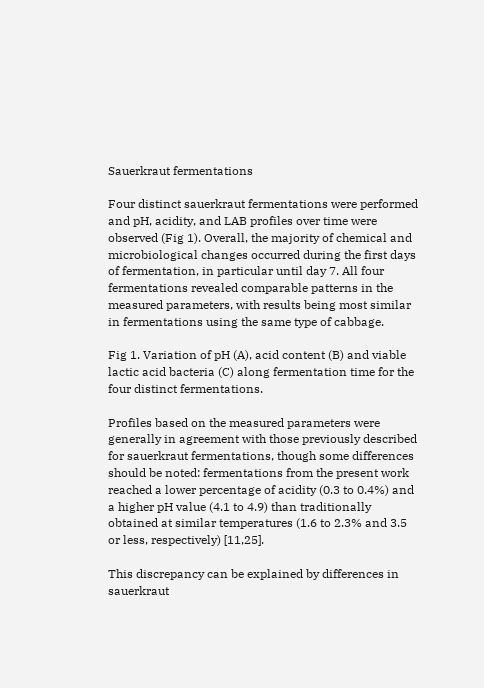Sauerkraut fermentations

Four distinct sauerkraut fermentations were performed and pH, acidity, and LAB profiles over time were observed (Fig 1). Overall, the majority of chemical and microbiological changes occurred during the first days of fermentation, in particular until day 7. All four fermentations revealed comparable patterns in the measured parameters, with results being most similar in fermentations using the same type of cabbage.

Fig 1. Variation of pH (A), acid content (B) and viable lactic acid bacteria (C) along fermentation time for the four distinct fermentations.

Profiles based on the measured parameters were generally in agreement with those previously described for sauerkraut fermentations, though some differences should be noted: fermentations from the present work reached a lower percentage of acidity (0.3 to 0.4%) and a higher pH value (4.1 to 4.9) than traditionally obtained at similar temperatures (1.6 to 2.3% and 3.5 or less, respectively) [11,25].

This discrepancy can be explained by differences in sauerkraut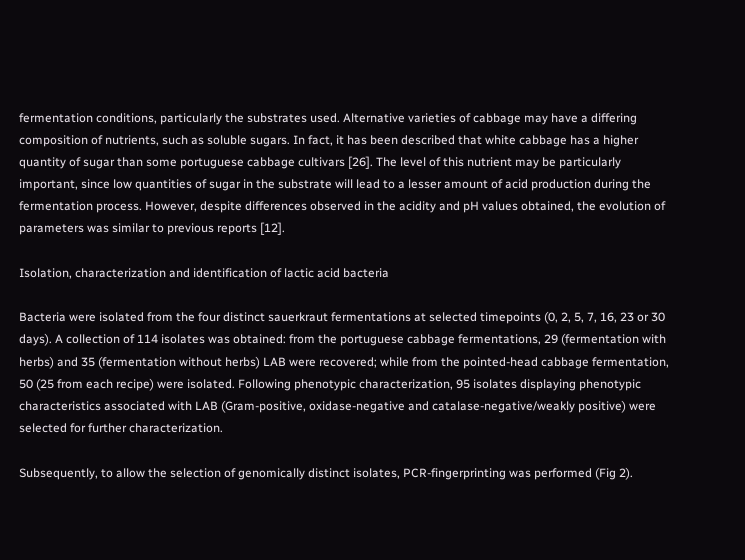fermentation conditions, particularly the substrates used. Alternative varieties of cabbage may have a differing composition of nutrients, such as soluble sugars. In fact, it has been described that white cabbage has a higher quantity of sugar than some portuguese cabbage cultivars [26]. The level of this nutrient may be particularly important, since low quantities of sugar in the substrate will lead to a lesser amount of acid production during the fermentation process. However, despite differences observed in the acidity and pH values obtained, the evolution of parameters was similar to previous reports [12].

Isolation, characterization and identification of lactic acid bacteria

Bacteria were isolated from the four distinct sauerkraut fermentations at selected timepoints (0, 2, 5, 7, 16, 23 or 30 days). A collection of 114 isolates was obtained: from the portuguese cabbage fermentations, 29 (fermentation with herbs) and 35 (fermentation without herbs) LAB were recovered; while from the pointed-head cabbage fermentation, 50 (25 from each recipe) were isolated. Following phenotypic characterization, 95 isolates displaying phenotypic characteristics associated with LAB (Gram-positive, oxidase-negative and catalase-negative/weakly positive) were selected for further characterization.

Subsequently, to allow the selection of genomically distinct isolates, PCR-fingerprinting was performed (Fig 2).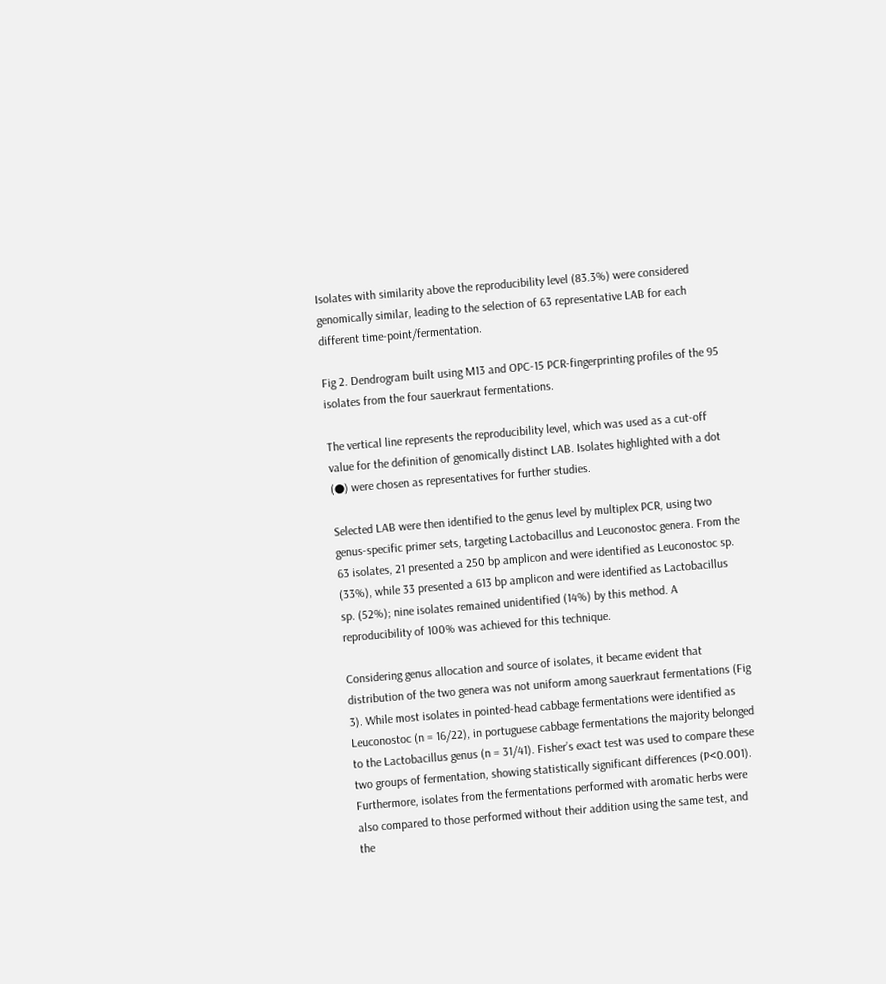Isolates with similarity above the reproducibility level (83.3%) were considered genomically similar, leading to the selection of 63 representative LAB for each different time-point/fermentation.

Fig 2. Dendrogram built using M13 and OPC-15 PCR-fingerprinting profiles of the 95 isolates from the four sauerkraut fermentations.

The vertical line represents the reproducibility level, which was used as a cut-off value for the definition of genomically distinct LAB. Isolates highlighted with a dot (●) were chosen as representatives for further studies.

Selected LAB were then identified to the genus level by multiplex PCR, using two genus-specific primer sets, targeting Lactobacillus and Leuconostoc genera. From the 63 isolates, 21 presented a 250 bp amplicon and were identified as Leuconostoc sp. (33%), while 33 presented a 613 bp amplicon and were identified as Lactobacillus sp. (52%); nine isolates remained unidentified (14%) by this method. A reproducibility of 100% was achieved for this technique.

Considering genus allocation and source of isolates, it became evident that distribution of the two genera was not uniform among sauerkraut fermentations (Fig 3). While most isolates in pointed-head cabbage fermentations were identified as Leuconostoc (n = 16/22), in portuguese cabbage fermentations the majority belonged to the Lactobacillus genus (n = 31/41). Fisher’s exact test was used to compare these two groups of fermentation, showing statistically significant differences (P<0.001). Furthermore, isolates from the fermentations performed with aromatic herbs were also compared to those performed without their addition using the same test, and the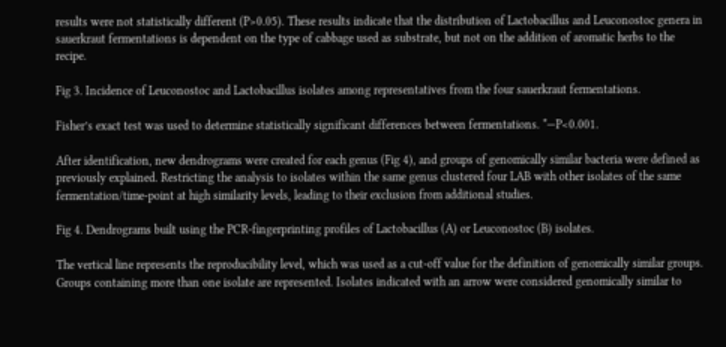results were not statistically different (P>0.05). These results indicate that the distribution of Lactobacillus and Leuconostoc genera in sauerkraut fermentations is dependent on the type of cabbage used as substrate, but not on the addition of aromatic herbs to the recipe.

Fig 3. Incidence of Leuconostoc and Lactobacillus isolates among representatives from the four sauerkraut fermentations.

Fisher’s exact test was used to determine statistically significant differences between fermentations. *—P<0.001.

After identification, new dendrograms were created for each genus (Fig 4), and groups of genomically similar bacteria were defined as previously explained. Restricting the analysis to isolates within the same genus clustered four LAB with other isolates of the same fermentation/time-point at high similarity levels, leading to their exclusion from additional studies.

Fig 4. Dendrograms built using the PCR-fingerprinting profiles of Lactobacillus (A) or Leuconostoc (B) isolates.

The vertical line represents the reproducibility level, which was used as a cut-off value for the definition of genomically similar groups. Groups containing more than one isolate are represented. Isolates indicated with an arrow were considered genomically similar to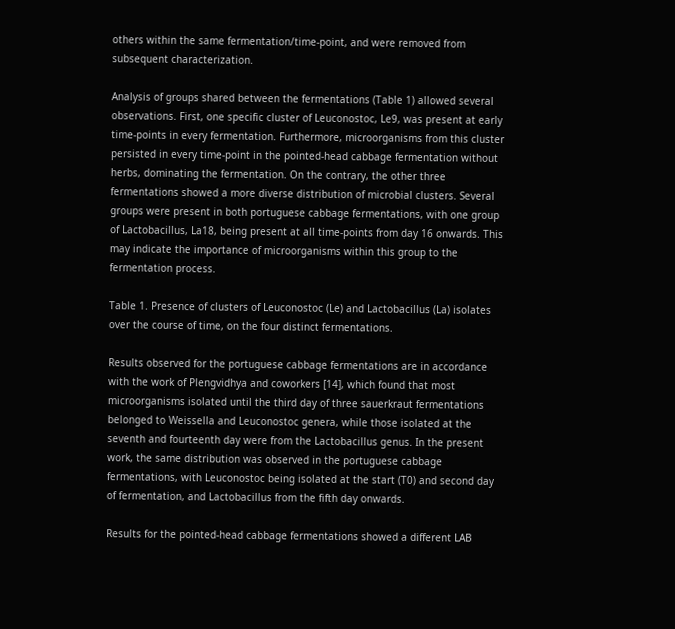others within the same fermentation/time-point, and were removed from subsequent characterization.

Analysis of groups shared between the fermentations (Table 1) allowed several observations. First, one specific cluster of Leuconostoc, Le9, was present at early time-points in every fermentation. Furthermore, microorganisms from this cluster persisted in every time-point in the pointed-head cabbage fermentation without herbs, dominating the fermentation. On the contrary, the other three fermentations showed a more diverse distribution of microbial clusters. Several groups were present in both portuguese cabbage fermentations, with one group of Lactobacillus, La18, being present at all time-points from day 16 onwards. This may indicate the importance of microorganisms within this group to the fermentation process.

Table 1. Presence of clusters of Leuconostoc (Le) and Lactobacillus (La) isolates over the course of time, on the four distinct fermentations.

Results observed for the portuguese cabbage fermentations are in accordance with the work of Plengvidhya and coworkers [14], which found that most microorganisms isolated until the third day of three sauerkraut fermentations belonged to Weissella and Leuconostoc genera, while those isolated at the seventh and fourteenth day were from the Lactobacillus genus. In the present work, the same distribution was observed in the portuguese cabbage fermentations, with Leuconostoc being isolated at the start (T0) and second day of fermentation, and Lactobacillus from the fifth day onwards.

Results for the pointed-head cabbage fermentations showed a different LAB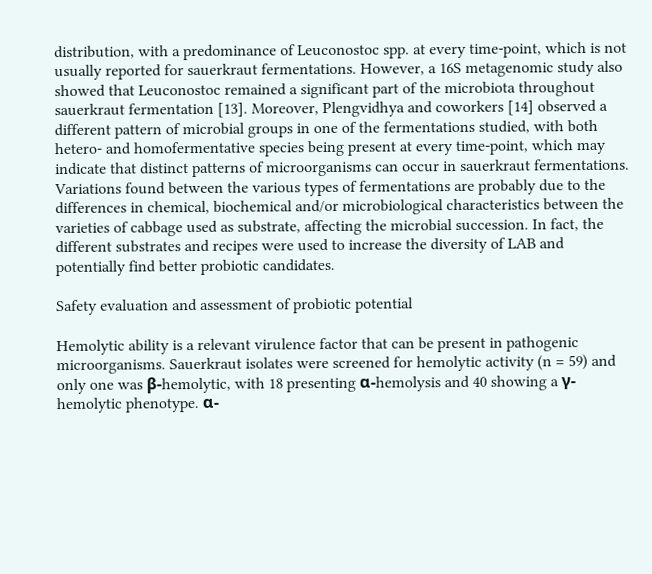distribution, with a predominance of Leuconostoc spp. at every time-point, which is not usually reported for sauerkraut fermentations. However, a 16S metagenomic study also showed that Leuconostoc remained a significant part of the microbiota throughout sauerkraut fermentation [13]. Moreover, Plengvidhya and coworkers [14] observed a different pattern of microbial groups in one of the fermentations studied, with both hetero- and homofermentative species being present at every time-point, which may indicate that distinct patterns of microorganisms can occur in sauerkraut fermentations. Variations found between the various types of fermentations are probably due to the differences in chemical, biochemical and/or microbiological characteristics between the varieties of cabbage used as substrate, affecting the microbial succession. In fact, the different substrates and recipes were used to increase the diversity of LAB and potentially find better probiotic candidates.

Safety evaluation and assessment of probiotic potential

Hemolytic ability is a relevant virulence factor that can be present in pathogenic microorganisms. Sauerkraut isolates were screened for hemolytic activity (n = 59) and only one was β-hemolytic, with 18 presenting α-hemolysis and 40 showing a γ-hemolytic phenotype. α-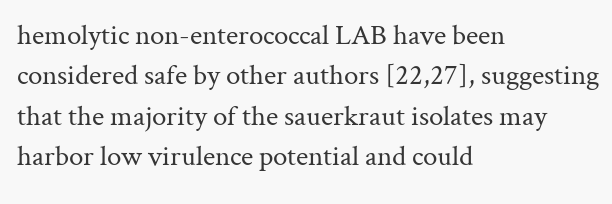hemolytic non-enterococcal LAB have been considered safe by other authors [22,27], suggesting that the majority of the sauerkraut isolates may harbor low virulence potential and could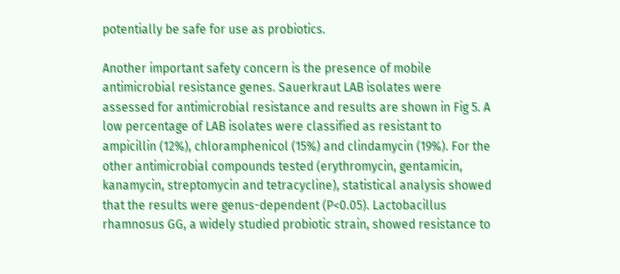potentially be safe for use as probiotics.

Another important safety concern is the presence of mobile antimicrobial resistance genes. Sauerkraut LAB isolates were assessed for antimicrobial resistance and results are shown in Fig 5. A low percentage of LAB isolates were classified as resistant to ampicillin (12%), chloramphenicol (15%) and clindamycin (19%). For the other antimicrobial compounds tested (erythromycin, gentamicin, kanamycin, streptomycin and tetracycline), statistical analysis showed that the results were genus-dependent (P<0.05). Lactobacillus rhamnosus GG, a widely studied probiotic strain, showed resistance to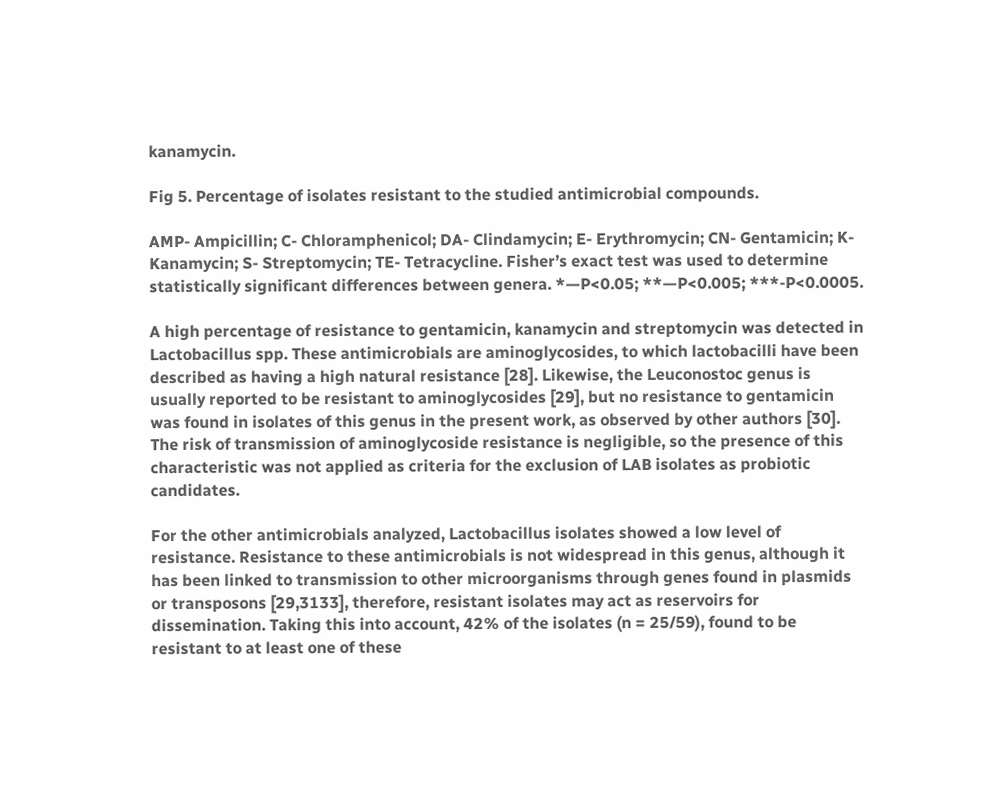kanamycin.

Fig 5. Percentage of isolates resistant to the studied antimicrobial compounds.

AMP- Ampicillin; C- Chloramphenicol; DA- Clindamycin; E- Erythromycin; CN- Gentamicin; K- Kanamycin; S- Streptomycin; TE- Tetracycline. Fisher’s exact test was used to determine statistically significant differences between genera. *—P<0.05; **—P<0.005; ***-P<0.0005.

A high percentage of resistance to gentamicin, kanamycin and streptomycin was detected in Lactobacillus spp. These antimicrobials are aminoglycosides, to which lactobacilli have been described as having a high natural resistance [28]. Likewise, the Leuconostoc genus is usually reported to be resistant to aminoglycosides [29], but no resistance to gentamicin was found in isolates of this genus in the present work, as observed by other authors [30]. The risk of transmission of aminoglycoside resistance is negligible, so the presence of this characteristic was not applied as criteria for the exclusion of LAB isolates as probiotic candidates.

For the other antimicrobials analyzed, Lactobacillus isolates showed a low level of resistance. Resistance to these antimicrobials is not widespread in this genus, although it has been linked to transmission to other microorganisms through genes found in plasmids or transposons [29,3133], therefore, resistant isolates may act as reservoirs for dissemination. Taking this into account, 42% of the isolates (n = 25/59), found to be resistant to at least one of these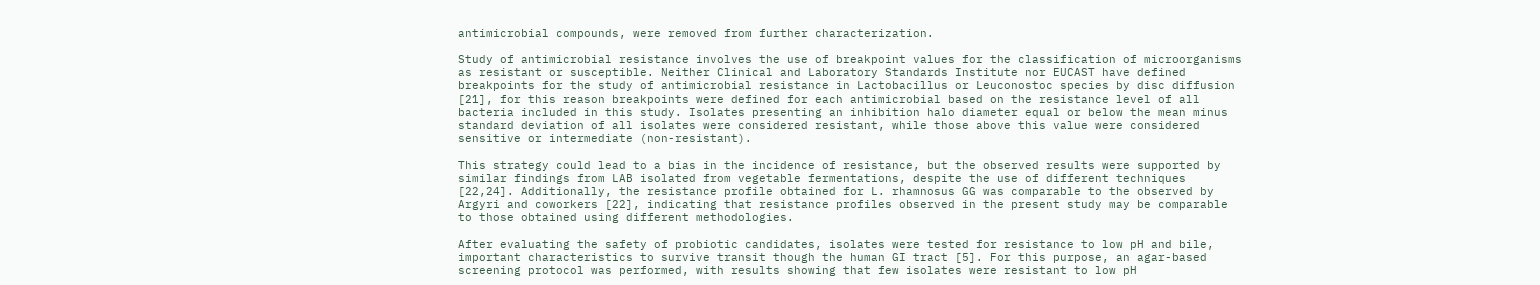antimicrobial compounds, were removed from further characterization.

Study of antimicrobial resistance involves the use of breakpoint values for the classification of microorganisms as resistant or susceptible. Neither Clinical and Laboratory Standards Institute nor EUCAST have defined breakpoints for the study of antimicrobial resistance in Lactobacillus or Leuconostoc species by disc diffusion [21], for this reason breakpoints were defined for each antimicrobial based on the resistance level of all bacteria included in this study. Isolates presenting an inhibition halo diameter equal or below the mean minus standard deviation of all isolates were considered resistant, while those above this value were considered sensitive or intermediate (non-resistant).

This strategy could lead to a bias in the incidence of resistance, but the observed results were supported by similar findings from LAB isolated from vegetable fermentations, despite the use of different techniques [22,24]. Additionally, the resistance profile obtained for L. rhamnosus GG was comparable to the observed by Argyri and coworkers [22], indicating that resistance profiles observed in the present study may be comparable to those obtained using different methodologies.

After evaluating the safety of probiotic candidates, isolates were tested for resistance to low pH and bile, important characteristics to survive transit though the human GI tract [5]. For this purpose, an agar-based screening protocol was performed, with results showing that few isolates were resistant to low pH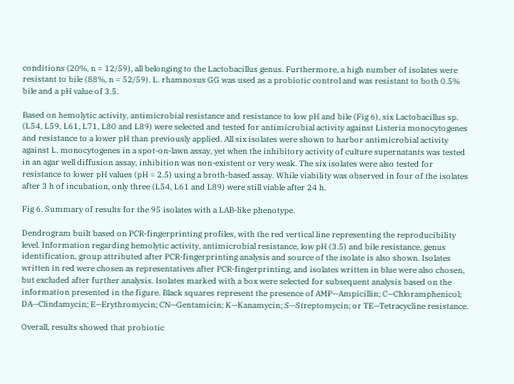conditions (20%, n = 12/59), all belonging to the Lactobacillus genus. Furthermore, a high number of isolates were resistant to bile (88%, n = 52/59). L. rhamnosus GG was used as a probiotic control and was resistant to both 0.5% bile and a pH value of 3.5.

Based on hemolytic activity, antimicrobial resistance and resistance to low pH and bile (Fig 6), six Lactobacillus sp. (L54, L59, L61, L71, L80 and L89) were selected and tested for antimicrobial activity against Listeria monocytogenes and resistance to a lower pH than previously applied. All six isolates were shown to harbor antimicrobial activity against L. monocytogenes in a spot-on-lawn assay, yet when the inhibitory activity of culture supernatants was tested in an agar well diffusion assay, inhibition was non-existent or very weak. The six isolates were also tested for resistance to lower pH values (pH = 2.5) using a broth-based assay. While viability was observed in four of the isolates after 3 h of incubation, only three (L54, L61 and L89) were still viable after 24 h.

Fig 6. Summary of results for the 95 isolates with a LAB-like phenotype.

Dendrogram built based on PCR-fingerprinting profiles, with the red vertical line representing the reproducibility level. Information regarding hemolytic activity, antimicrobial resistance, low pH (3.5) and bile resistance, genus identification, group attributed after PCR-fingerprinting analysis and source of the isolate is also shown. Isolates written in red were chosen as representatives after PCR-fingerprinting, and isolates written in blue were also chosen, but excluded after further analysis. Isolates marked with a box were selected for subsequent analysis based on the information presented in the figure. Black squares represent the presence of AMP—Ampicillin; C—Chloramphenicol; DA—Clindamycin; E—Erythromycin; CN—Gentamicin; K—Kanamycin; S—Streptomycin; or TE—Tetracycline resistance.

Overall, results showed that probiotic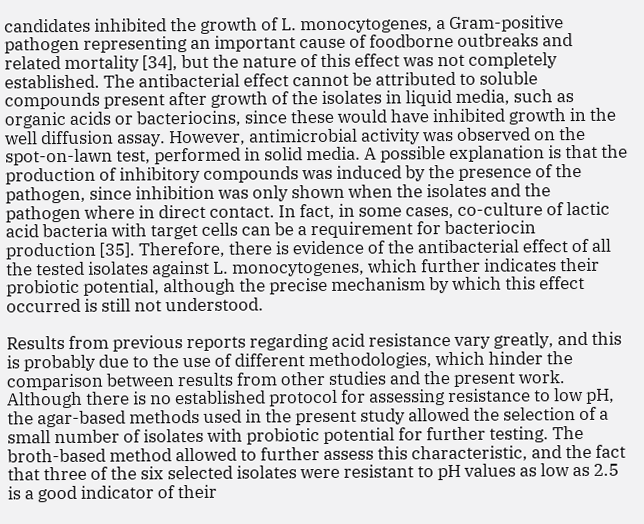candidates inhibited the growth of L. monocytogenes, a Gram-positive pathogen representing an important cause of foodborne outbreaks and related mortality [34], but the nature of this effect was not completely established. The antibacterial effect cannot be attributed to soluble compounds present after growth of the isolates in liquid media, such as organic acids or bacteriocins, since these would have inhibited growth in the well diffusion assay. However, antimicrobial activity was observed on the spot-on-lawn test, performed in solid media. A possible explanation is that the production of inhibitory compounds was induced by the presence of the pathogen, since inhibition was only shown when the isolates and the pathogen where in direct contact. In fact, in some cases, co-culture of lactic acid bacteria with target cells can be a requirement for bacteriocin production [35]. Therefore, there is evidence of the antibacterial effect of all the tested isolates against L. monocytogenes, which further indicates their probiotic potential, although the precise mechanism by which this effect occurred is still not understood.

Results from previous reports regarding acid resistance vary greatly, and this is probably due to the use of different methodologies, which hinder the comparison between results from other studies and the present work. Although there is no established protocol for assessing resistance to low pH, the agar-based methods used in the present study allowed the selection of a small number of isolates with probiotic potential for further testing. The broth-based method allowed to further assess this characteristic, and the fact that three of the six selected isolates were resistant to pH values as low as 2.5 is a good indicator of their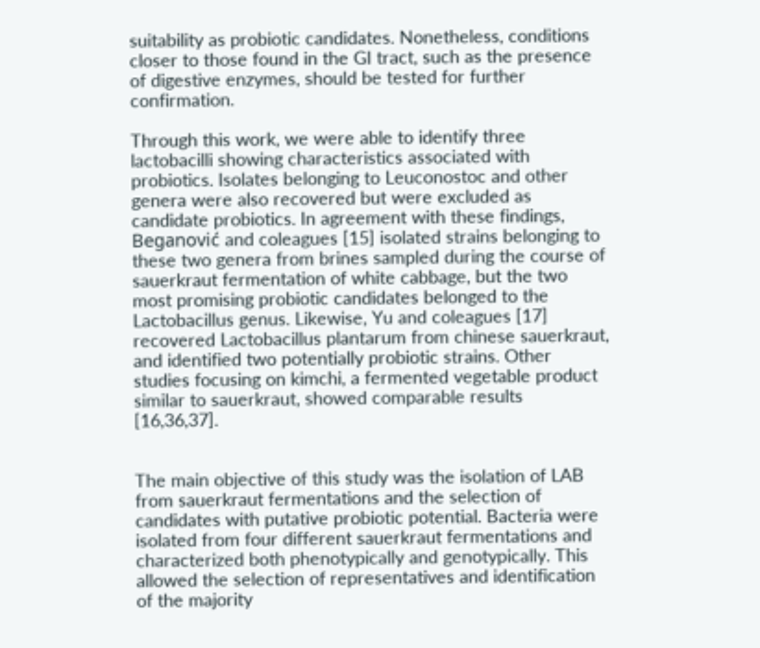suitability as probiotic candidates. Nonetheless, conditions closer to those found in the GI tract, such as the presence of digestive enzymes, should be tested for further confirmation.

Through this work, we were able to identify three lactobacilli showing characteristics associated with probiotics. Isolates belonging to Leuconostoc and other genera were also recovered but were excluded as candidate probiotics. In agreement with these findings, Beganović and coleagues [15] isolated strains belonging to these two genera from brines sampled during the course of sauerkraut fermentation of white cabbage, but the two most promising probiotic candidates belonged to the Lactobacillus genus. Likewise, Yu and coleagues [17] recovered Lactobacillus plantarum from chinese sauerkraut, and identified two potentially probiotic strains. Other studies focusing on kimchi, a fermented vegetable product similar to sauerkraut, showed comparable results [16,36,37].


The main objective of this study was the isolation of LAB from sauerkraut fermentations and the selection of candidates with putative probiotic potential. Bacteria were isolated from four different sauerkraut fermentations and characterized both phenotypically and genotypically. This allowed the selection of representatives and identification of the majority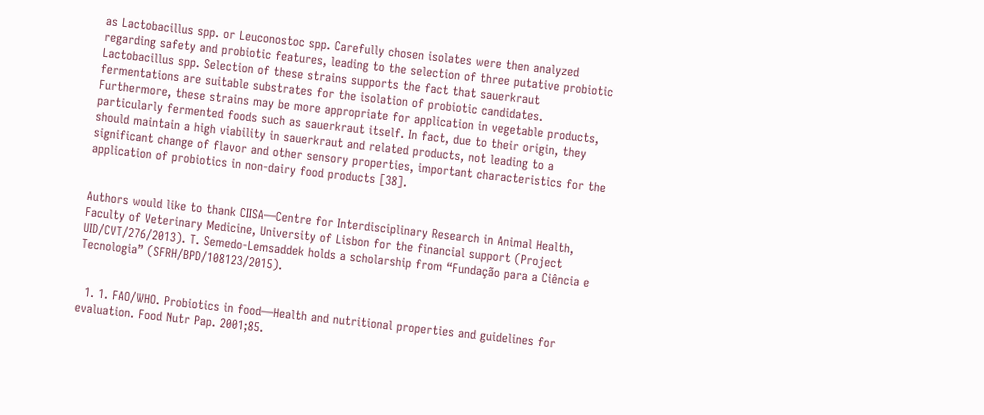as Lactobacillus spp. or Leuconostoc spp. Carefully chosen isolates were then analyzed regarding safety and probiotic features, leading to the selection of three putative probiotic Lactobacillus spp. Selection of these strains supports the fact that sauerkraut fermentations are suitable substrates for the isolation of probiotic candidates. Furthermore, these strains may be more appropriate for application in vegetable products, particularly fermented foods such as sauerkraut itself. In fact, due to their origin, they should maintain a high viability in sauerkraut and related products, not leading to a significant change of flavor and other sensory properties, important characteristics for the application of probiotics in non-dairy food products [38].


Authors would like to thank CIISA—Centre for Interdisciplinary Research in Animal Health, Faculty of Veterinary Medicine, University of Lisbon for the financial support (Project UID/CVT/276/2013). T. Semedo-Lemsaddek holds a scholarship from “Fundação para a Ciência e Tecnologia” (SFRH/BPD/108123/2015).


  1. 1. FAO/WHO. Probiotics in food—Health and nutritional properties and guidelines for evaluation. Food Nutr Pap. 2001;85.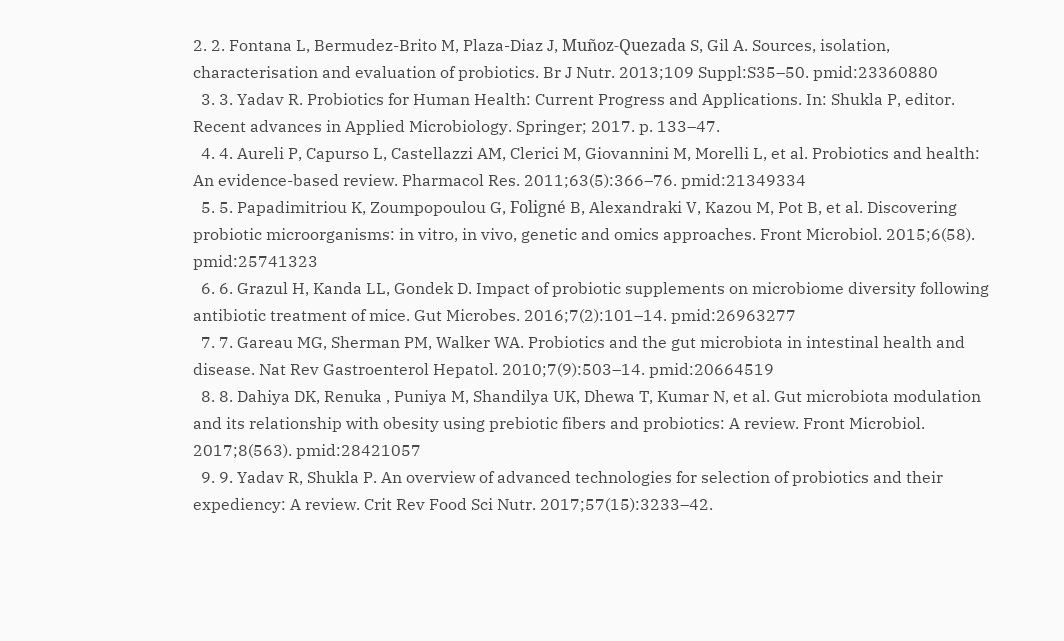2. 2. Fontana L, Bermudez-Brito M, Plaza-Diaz J, Muñoz-Quezada S, Gil A. Sources, isolation, characterisation and evaluation of probiotics. Br J Nutr. 2013;109 Suppl:S35–50. pmid:23360880
  3. 3. Yadav R. Probiotics for Human Health: Current Progress and Applications. In: Shukla P, editor. Recent advances in Applied Microbiology. Springer; 2017. p. 133–47.
  4. 4. Aureli P, Capurso L, Castellazzi AM, Clerici M, Giovannini M, Morelli L, et al. Probiotics and health: An evidence-based review. Pharmacol Res. 2011;63(5):366–76. pmid:21349334
  5. 5. Papadimitriou K, Zoumpopoulou G, Foligné B, Alexandraki V, Kazou M, Pot B, et al. Discovering probiotic microorganisms: in vitro, in vivo, genetic and omics approaches. Front Microbiol. 2015;6(58). pmid:25741323
  6. 6. Grazul H, Kanda LL, Gondek D. Impact of probiotic supplements on microbiome diversity following antibiotic treatment of mice. Gut Microbes. 2016;7(2):101–14. pmid:26963277
  7. 7. Gareau MG, Sherman PM, Walker WA. Probiotics and the gut microbiota in intestinal health and disease. Nat Rev Gastroenterol Hepatol. 2010;7(9):503–14. pmid:20664519
  8. 8. Dahiya DK, Renuka , Puniya M, Shandilya UK, Dhewa T, Kumar N, et al. Gut microbiota modulation and its relationship with obesity using prebiotic fibers and probiotics: A review. Front Microbiol. 2017;8(563). pmid:28421057
  9. 9. Yadav R, Shukla P. An overview of advanced technologies for selection of probiotics and their expediency: A review. Crit Rev Food Sci Nutr. 2017;57(15):3233–42.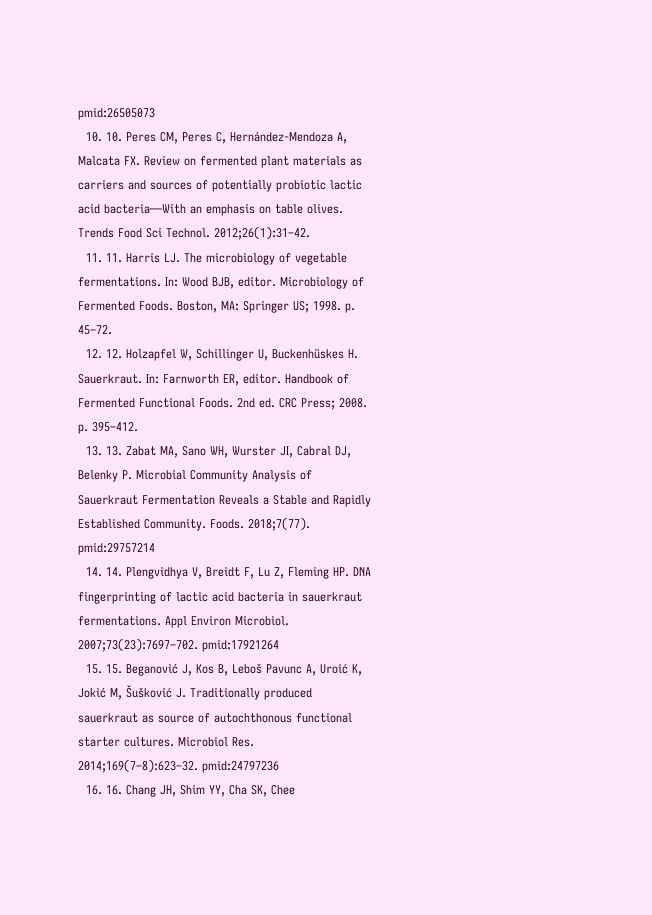pmid:26505073
  10. 10. Peres CM, Peres C, Hernández-Mendoza A, Malcata FX. Review on fermented plant materials as carriers and sources of potentially probiotic lactic acid bacteria—With an emphasis on table olives. Trends Food Sci Technol. 2012;26(1):31–42.
  11. 11. Harris LJ. The microbiology of vegetable fermentations. In: Wood BJB, editor. Microbiology of Fermented Foods. Boston, MA: Springer US; 1998. p. 45–72.
  12. 12. Holzapfel W, Schillinger U, Buckenhüskes H. Sauerkraut. In: Farnworth ER, editor. Handbook of Fermented Functional Foods. 2nd ed. CRC Press; 2008. p. 395–412.
  13. 13. Zabat MA, Sano WH, Wurster JI, Cabral DJ, Belenky P. Microbial Community Analysis of Sauerkraut Fermentation Reveals a Stable and Rapidly Established Community. Foods. 2018;7(77). pmid:29757214
  14. 14. Plengvidhya V, Breidt F, Lu Z, Fleming HP. DNA fingerprinting of lactic acid bacteria in sauerkraut fermentations. Appl Environ Microbiol. 2007;73(23):7697–702. pmid:17921264
  15. 15. Beganović J, Kos B, Leboš Pavunc A, Uroić K, Jokić M, Šušković J. Traditionally produced sauerkraut as source of autochthonous functional starter cultures. Microbiol Res. 2014;169(7–8):623–32. pmid:24797236
  16. 16. Chang JH, Shim YY, Cha SK, Chee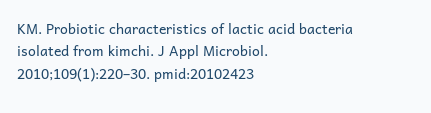KM. Probiotic characteristics of lactic acid bacteria isolated from kimchi. J Appl Microbiol. 2010;109(1):220–30. pmid:20102423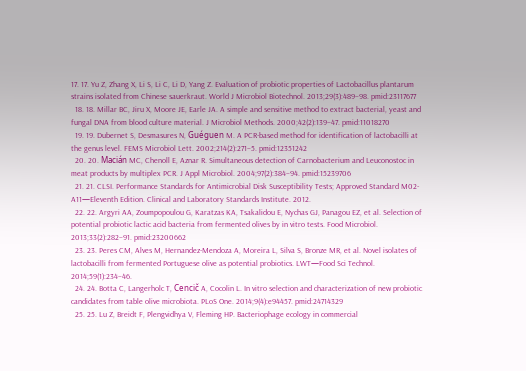17. 17. Yu Z, Zhang X, Li S, Li C, Li D, Yang Z. Evaluation of probiotic properties of Lactobacillus plantarum strains isolated from Chinese sauerkraut. World J Microbiol Biotechnol. 2013;29(3):489–98. pmid:23117677
  18. 18. Millar BC, Jiru X, Moore JE, Earle JA. A simple and sensitive method to extract bacterial, yeast and fungal DNA from blood culture material. J Microbiol Methods. 2000;42(2):139–47. pmid:11018270
  19. 19. Dubernet S, Desmasures N, Guéguen M. A PCR-based method for identification of lactobacilli at the genus level. FEMS Microbiol Lett. 2002;214(2):271–5. pmid:12351242
  20. 20. Macián MC, Chenoll E, Aznar R. Simultaneous detection of Carnobacterium and Leuconostoc in meat products by multiplex PCR. J Appl Microbiol. 2004;97(2):384–94. pmid:15239706
  21. 21. CLSI. Performance Standards for Antimicrobial Disk Susceptibility Tests; Approved Standard M02-A11—Eleventh Edition. Clinical and Laboratory Standards Institute. 2012.
  22. 22. Argyri AA, Zoumpopoulou G, Karatzas KA, Tsakalidou E, Nychas GJ, Panagou EZ, et al. Selection of potential probiotic lactic acid bacteria from fermented olives by in vitro tests. Food Microbiol. 2013;33(2):282–91. pmid:23200662
  23. 23. Peres CM, Alves M, Hernandez-Mendoza A, Moreira L, Silva S, Bronze MR, et al. Novel isolates of lactobacilli from fermented Portuguese olive as potential probiotics. LWT—Food Sci Technol. 2014;59(1):234–46.
  24. 24. Botta C, Langerholc T, Cencič A, Cocolin L. In vitro selection and characterization of new probiotic candidates from table olive microbiota. PLoS One. 2014;9(4):e94457. pmid:24714329
  25. 25. Lu Z, Breidt F, Plengvidhya V, Fleming HP. Bacteriophage ecology in commercial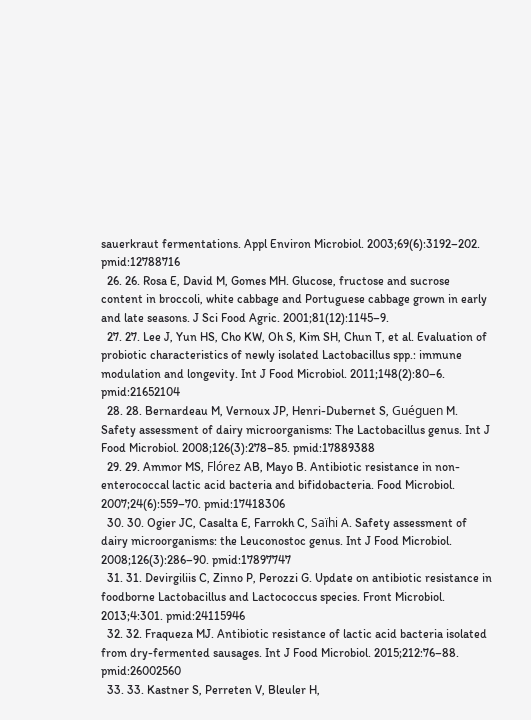sauerkraut fermentations. Appl Environ Microbiol. 2003;69(6):3192–202. pmid:12788716
  26. 26. Rosa E, David M, Gomes MH. Glucose, fructose and sucrose content in broccoli, white cabbage and Portuguese cabbage grown in early and late seasons. J Sci Food Agric. 2001;81(12):1145–9.
  27. 27. Lee J, Yun HS, Cho KW, Oh S, Kim SH, Chun T, et al. Evaluation of probiotic characteristics of newly isolated Lactobacillus spp.: immune modulation and longevity. Int J Food Microbiol. 2011;148(2):80–6. pmid:21652104
  28. 28. Bernardeau M, Vernoux JP, Henri-Dubernet S, Guéguen M. Safety assessment of dairy microorganisms: The Lactobacillus genus. Int J Food Microbiol. 2008;126(3):278–85. pmid:17889388
  29. 29. Ammor MS, Flórez AB, Mayo B. Antibiotic resistance in non-enterococcal lactic acid bacteria and bifidobacteria. Food Microbiol. 2007;24(6):559–70. pmid:17418306
  30. 30. Ogier JC, Casalta E, Farrokh C, Saïhi A. Safety assessment of dairy microorganisms: the Leuconostoc genus. Int J Food Microbiol. 2008;126(3):286–90. pmid:17897747
  31. 31. Devirgiliis C, Zinno P, Perozzi G. Update on antibiotic resistance in foodborne Lactobacillus and Lactococcus species. Front Microbiol. 2013;4:301. pmid:24115946
  32. 32. Fraqueza MJ. Antibiotic resistance of lactic acid bacteria isolated from dry-fermented sausages. Int J Food Microbiol. 2015;212:76–88. pmid:26002560
  33. 33. Kastner S, Perreten V, Bleuler H,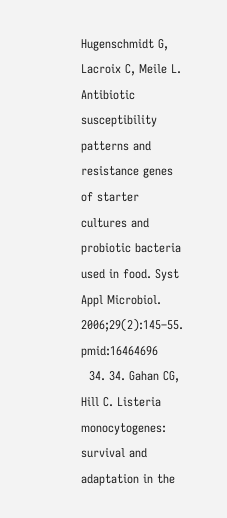Hugenschmidt G, Lacroix C, Meile L. Antibiotic susceptibility patterns and resistance genes of starter cultures and probiotic bacteria used in food. Syst Appl Microbiol. 2006;29(2):145–55. pmid:16464696
  34. 34. Gahan CG, Hill C. Listeria monocytogenes: survival and adaptation in the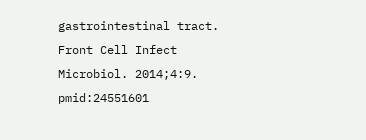gastrointestinal tract. Front Cell Infect Microbiol. 2014;4:9. pmid:24551601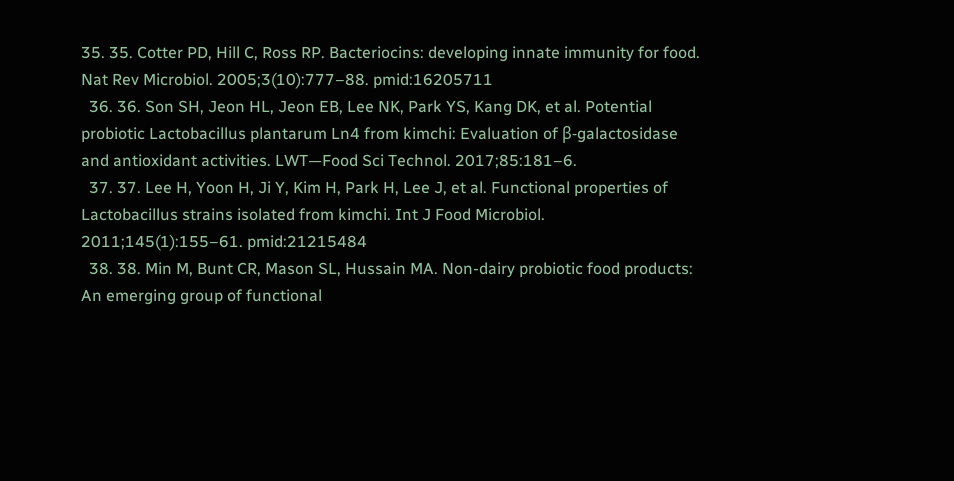35. 35. Cotter PD, Hill C, Ross RP. Bacteriocins: developing innate immunity for food. Nat Rev Microbiol. 2005;3(10):777–88. pmid:16205711
  36. 36. Son SH, Jeon HL, Jeon EB, Lee NK, Park YS, Kang DK, et al. Potential probiotic Lactobacillus plantarum Ln4 from kimchi: Evaluation of β-galactosidase and antioxidant activities. LWT—Food Sci Technol. 2017;85:181–6.
  37. 37. Lee H, Yoon H, Ji Y, Kim H, Park H, Lee J, et al. Functional properties of Lactobacillus strains isolated from kimchi. Int J Food Microbiol. 2011;145(1):155–61. pmid:21215484
  38. 38. Min M, Bunt CR, Mason SL, Hussain MA. Non-dairy probiotic food products: An emerging group of functional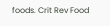foods. Crit Rev Food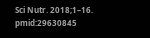Sci Nutr. 2018;1–16. pmid:29630845